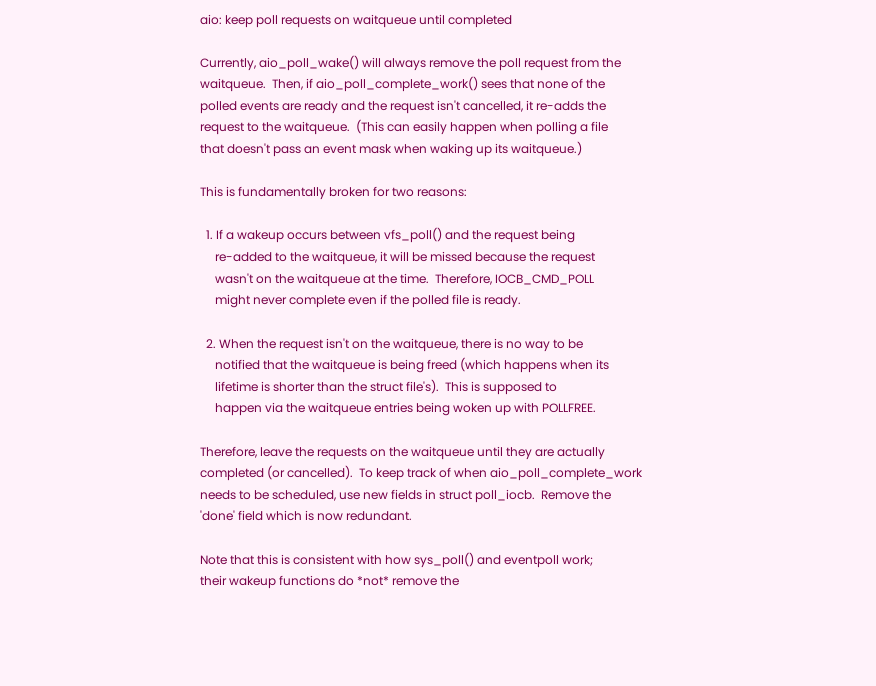aio: keep poll requests on waitqueue until completed

Currently, aio_poll_wake() will always remove the poll request from the
waitqueue.  Then, if aio_poll_complete_work() sees that none of the
polled events are ready and the request isn't cancelled, it re-adds the
request to the waitqueue.  (This can easily happen when polling a file
that doesn't pass an event mask when waking up its waitqueue.)

This is fundamentally broken for two reasons:

  1. If a wakeup occurs between vfs_poll() and the request being
     re-added to the waitqueue, it will be missed because the request
     wasn't on the waitqueue at the time.  Therefore, IOCB_CMD_POLL
     might never complete even if the polled file is ready.

  2. When the request isn't on the waitqueue, there is no way to be
     notified that the waitqueue is being freed (which happens when its
     lifetime is shorter than the struct file's).  This is supposed to
     happen via the waitqueue entries being woken up with POLLFREE.

Therefore, leave the requests on the waitqueue until they are actually
completed (or cancelled).  To keep track of when aio_poll_complete_work
needs to be scheduled, use new fields in struct poll_iocb.  Remove the
'done' field which is now redundant.

Note that this is consistent with how sys_poll() and eventpoll work;
their wakeup functions do *not* remove the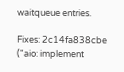waitqueue entries.

Fixes: 2c14fa838cbe ("aio: implement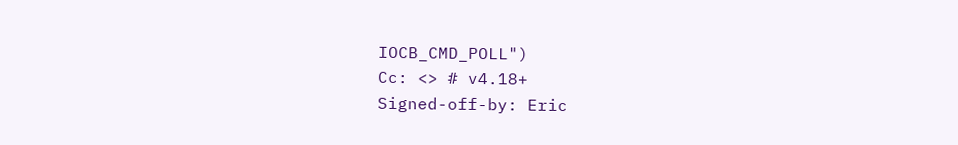IOCB_CMD_POLL")
Cc: <> # v4.18+
Signed-off-by: Eric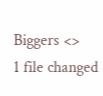Biggers <>
1 file changed